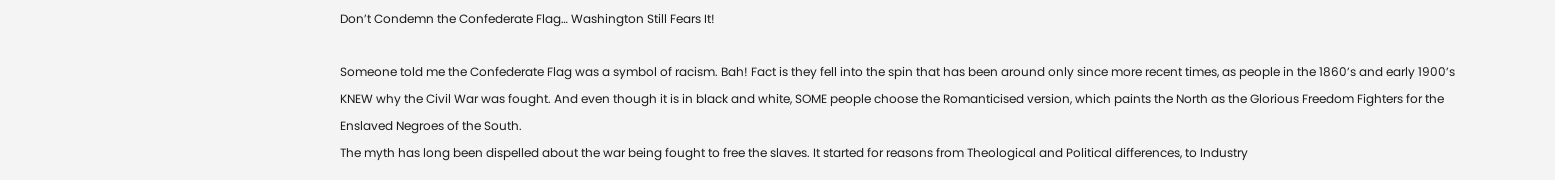Don’t Condemn the Confederate Flag… Washington Still Fears It!

Someone told me the Confederate Flag was a symbol of racism. Bah! Fact is they fell into the spin that has been around only since more recent times, as people in the 1860’s and early 1900’s KNEW why the Civil War was fought. And even though it is in black and white, SOME people choose the Romanticised version, which paints the North as the Glorious Freedom Fighters for the Enslaved Negroes of the South.
The myth has long been dispelled about the war being fought to free the slaves. It started for reasons from Theological and Political differences, to Industry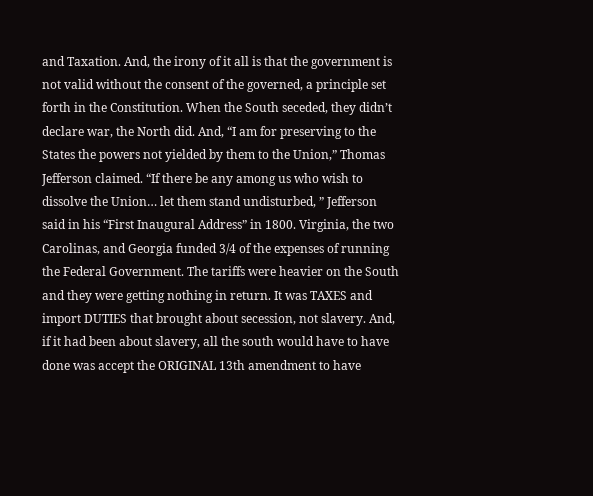and Taxation. And, the irony of it all is that the government is not valid without the consent of the governed, a principle set forth in the Constitution. When the South seceded, they didn’t declare war, the North did. And, “I am for preserving to the States the powers not yielded by them to the Union,” Thomas Jefferson claimed. “If there be any among us who wish to dissolve the Union… let them stand undisturbed, ” Jefferson said in his “First Inaugural Address” in 1800. Virginia, the two Carolinas, and Georgia funded 3/4 of the expenses of running the Federal Government. The tariffs were heavier on the South and they were getting nothing in return. It was TAXES and import DUTIES that brought about secession, not slavery. And, if it had been about slavery, all the south would have to have done was accept the ORIGINAL 13th amendment to have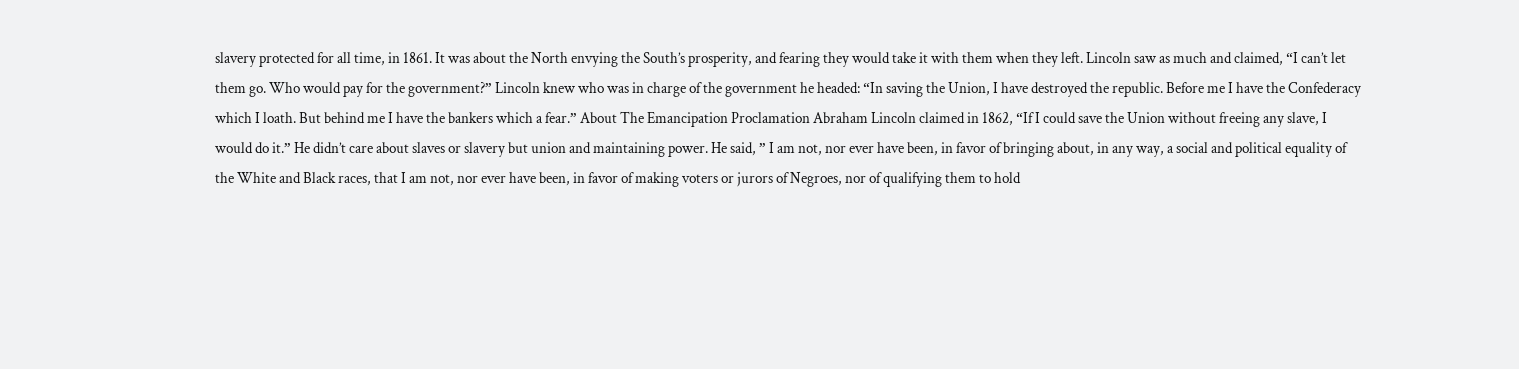slavery protected for all time, in 1861. It was about the North envying the South’s prosperity, and fearing they would take it with them when they left. Lincoln saw as much and claimed, “I can’t let them go. Who would pay for the government?” Lincoln knew who was in charge of the government he headed: “In saving the Union, I have destroyed the republic. Before me I have the Confederacy which I loath. But behind me I have the bankers which a fear.” About The Emancipation Proclamation Abraham Lincoln claimed in 1862, “If I could save the Union without freeing any slave, I would do it.” He didn’t care about slaves or slavery but union and maintaining power. He said, ” I am not, nor ever have been, in favor of bringing about, in any way, a social and political equality of the White and Black races, that I am not, nor ever have been, in favor of making voters or jurors of Negroes, nor of qualifying them to hold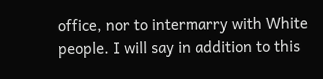office, nor to intermarry with White people. I will say in addition to this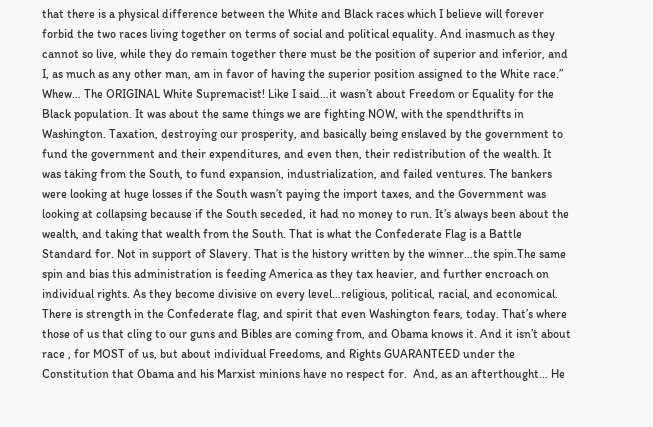that there is a physical difference between the White and Black races which I believe will forever forbid the two races living together on terms of social and political equality. And inasmuch as they cannot so live, while they do remain together there must be the position of superior and inferior, and I, as much as any other man, am in favor of having the superior position assigned to the White race.”  Whew… The ORIGINAL White Supremacist! Like I said…it wasn’t about Freedom or Equality for the Black population. It was about the same things we are fighting NOW, with the spendthrifts in Washington. Taxation, destroying our prosperity, and basically being enslaved by the government to fund the government and their expenditures, and even then, their redistribution of the wealth. It was taking from the South, to fund expansion, industrialization, and failed ventures. The bankers were looking at huge losses if the South wasn’t paying the import taxes, and the Government was looking at collapsing because if the South seceded, it had no money to run. It’s always been about the wealth, and taking that wealth from the South. That is what the Confederate Flag is a Battle Standard for. Not in support of Slavery. That is the history written by the winner…the spin.The same spin and bias this administration is feeding America as they tax heavier, and further encroach on individual rights. As they become divisive on every level…religious, political, racial, and economical. There is strength in the Confederate flag, and spirit that even Washington fears, today. That’s where those of us that cling to our guns and Bibles are coming from, and Obama knows it. And it isn’t about race , for MOST of us, but about individual Freedoms, and Rights GUARANTEED under the Constitution that Obama and his Marxist minions have no respect for.  And, as an afterthought… He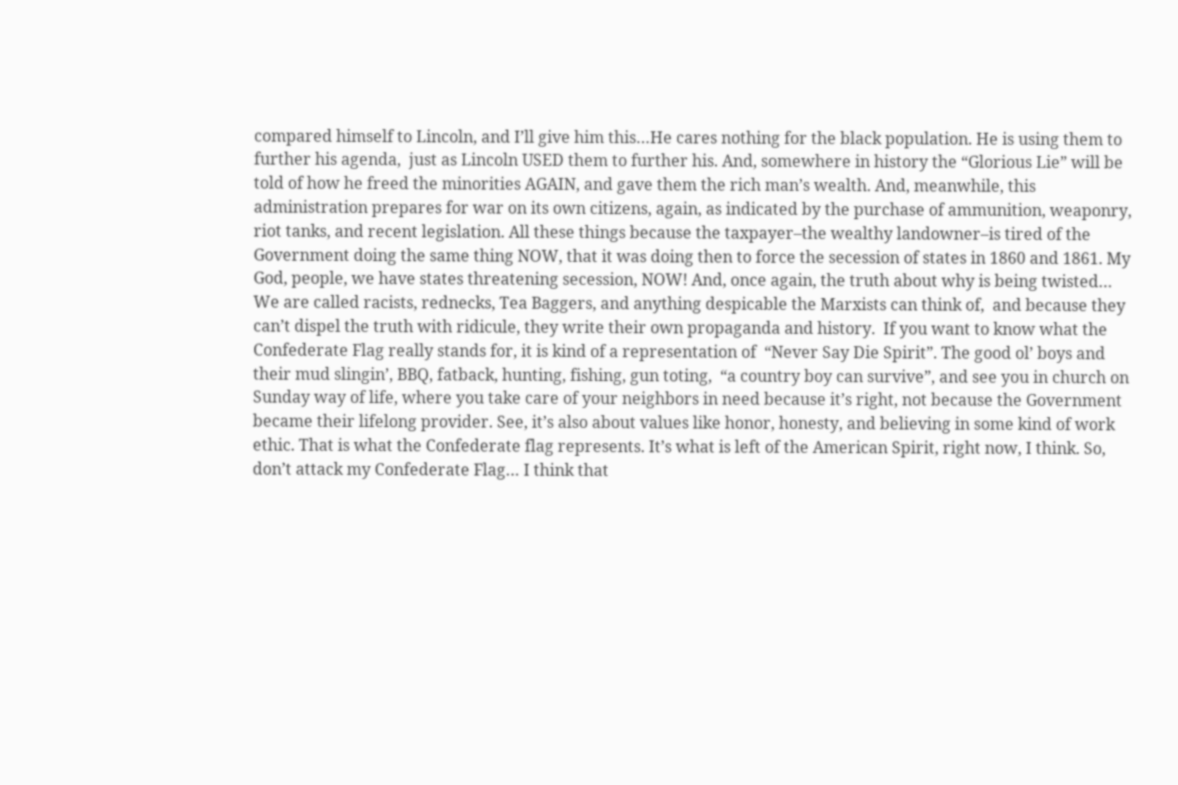compared himself to Lincoln, and I’ll give him this…He cares nothing for the black population. He is using them to further his agenda,  just as Lincoln USED them to further his. And, somewhere in history the “Glorious Lie” will be told of how he freed the minorities AGAIN, and gave them the rich man’s wealth. And, meanwhile, this administration prepares for war on its own citizens, again, as indicated by the purchase of ammunition, weaponry, riot tanks, and recent legislation. All these things because the taxpayer–the wealthy landowner–is tired of the Government doing the same thing NOW, that it was doing then to force the secession of states in 1860 and 1861. My God, people, we have states threatening secession, NOW! And, once again, the truth about why is being twisted… We are called racists, rednecks, Tea Baggers, and anything despicable the Marxists can think of,  and because they can’t dispel the truth with ridicule, they write their own propaganda and history.  If you want to know what the Confederate Flag really stands for, it is kind of a representation of  “Never Say Die Spirit”. The good ol’ boys and their mud slingin’, BBQ, fatback, hunting, fishing, gun toting,  “a country boy can survive”, and see you in church on Sunday way of life, where you take care of your neighbors in need because it’s right, not because the Government became their lifelong provider. See, it’s also about values like honor, honesty, and believing in some kind of work ethic. That is what the Confederate flag represents. It’s what is left of the American Spirit, right now, I think. So, don’t attack my Confederate Flag… I think that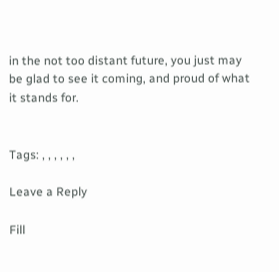in the not too distant future, you just may be glad to see it coming, and proud of what it stands for.


Tags: , , , , , ,

Leave a Reply

Fill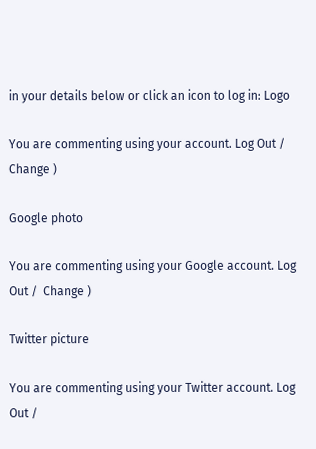in your details below or click an icon to log in: Logo

You are commenting using your account. Log Out /  Change )

Google photo

You are commenting using your Google account. Log Out /  Change )

Twitter picture

You are commenting using your Twitter account. Log Out /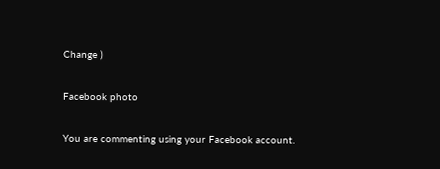Change )

Facebook photo

You are commenting using your Facebook account.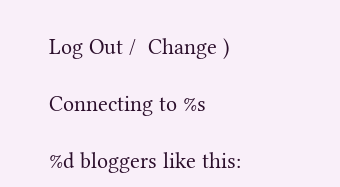Log Out /  Change )

Connecting to %s

%d bloggers like this: